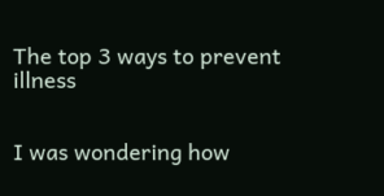The top 3 ways to prevent illness


I was wondering how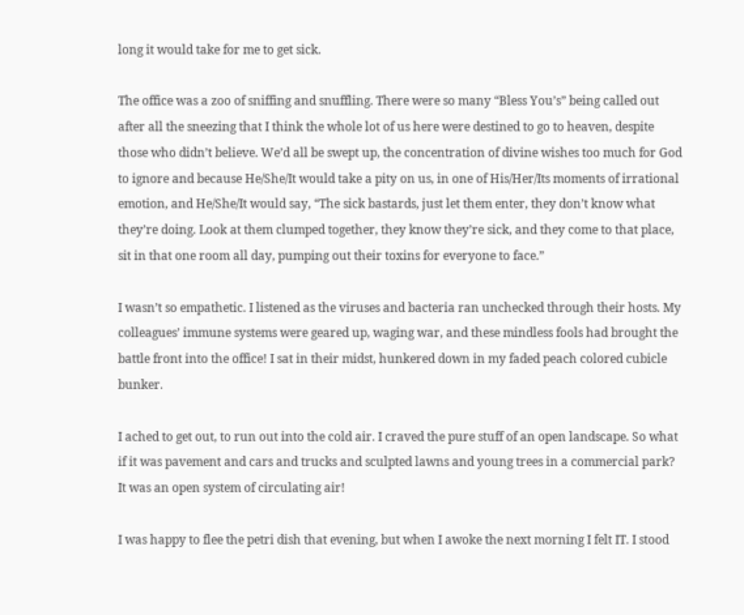long it would take for me to get sick.

The office was a zoo of sniffing and snuffling. There were so many “Bless You’s” being called out after all the sneezing that I think the whole lot of us here were destined to go to heaven, despite those who didn’t believe. We’d all be swept up, the concentration of divine wishes too much for God to ignore and because He/She/It would take a pity on us, in one of His/Her/Its moments of irrational emotion, and He/She/It would say, “The sick bastards, just let them enter, they don’t know what they’re doing. Look at them clumped together, they know they’re sick, and they come to that place, sit in that one room all day, pumping out their toxins for everyone to face.”

I wasn’t so empathetic. I listened as the viruses and bacteria ran unchecked through their hosts. My colleagues’ immune systems were geared up, waging war, and these mindless fools had brought the battle front into the office! I sat in their midst, hunkered down in my faded peach colored cubicle bunker.

I ached to get out, to run out into the cold air. I craved the pure stuff of an open landscape. So what if it was pavement and cars and trucks and sculpted lawns and young trees in a commercial park?  It was an open system of circulating air!

I was happy to flee the petri dish that evening, but when I awoke the next morning I felt IT. I stood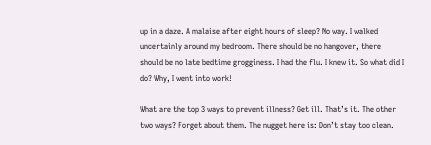up in a daze. A malaise after eight hours of sleep? No way. I walked uncertainly around my bedroom. There should be no hangover, there should be no late bedtime grogginess. I had the flu. I knew it. So what did I do? Why, I went into work!

What are the top 3 ways to prevent illness? Get ill. That’s it. The other two ways? Forget about them. The nugget here is: Don’t stay too clean.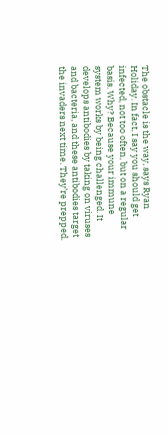The obstacle is the way, says Ryan Holiday. In fact, I say you should get infected, not too often, but on a regular basis. Why? Because your immune system works by being challenged. It develops antibodies by taking on viruses and bacteria, and these antibodies target the invaders next time. They’re prepped.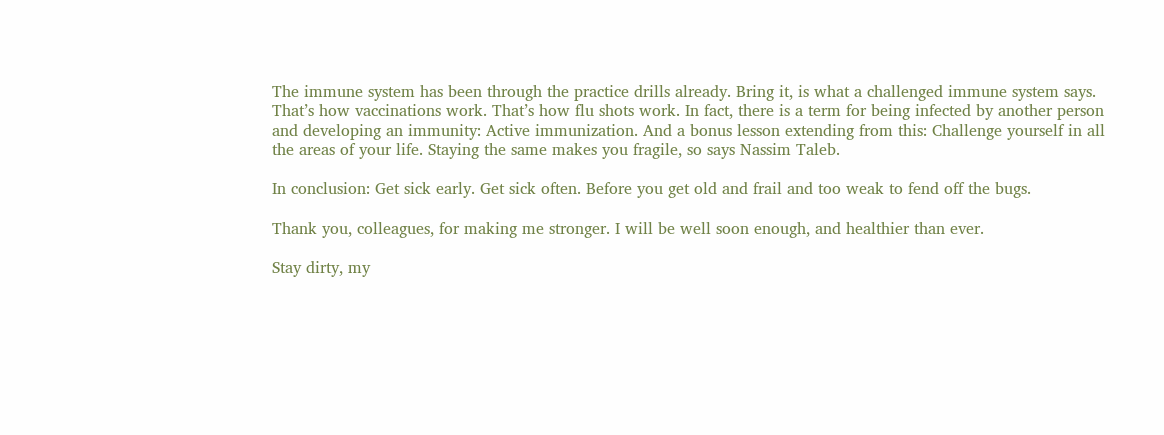The immune system has been through the practice drills already. Bring it, is what a challenged immune system says. That’s how vaccinations work. That’s how flu shots work. In fact, there is a term for being infected by another person and developing an immunity: Active immunization. And a bonus lesson extending from this: Challenge yourself in all the areas of your life. Staying the same makes you fragile, so says Nassim Taleb.

In conclusion: Get sick early. Get sick often. Before you get old and frail and too weak to fend off the bugs.

Thank you, colleagues, for making me stronger. I will be well soon enough, and healthier than ever.

Stay dirty, my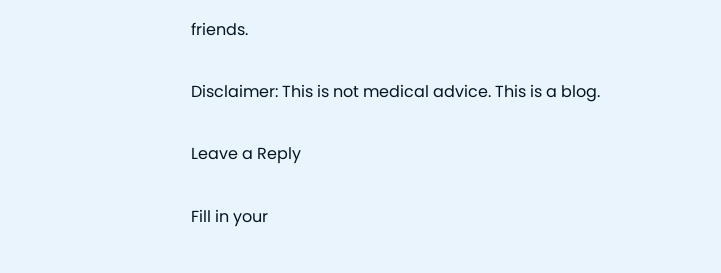friends.

Disclaimer: This is not medical advice. This is a blog.

Leave a Reply

Fill in your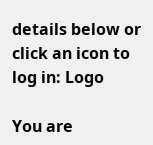details below or click an icon to log in: Logo

You are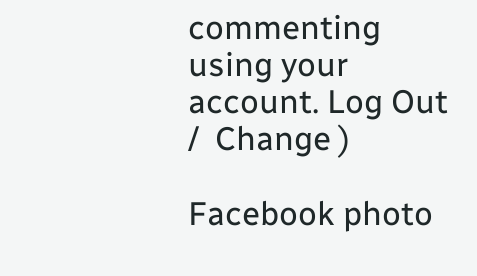commenting using your account. Log Out /  Change )

Facebook photo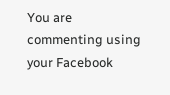You are commenting using your Facebook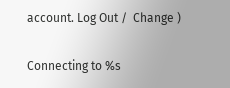account. Log Out /  Change )

Connecting to %s